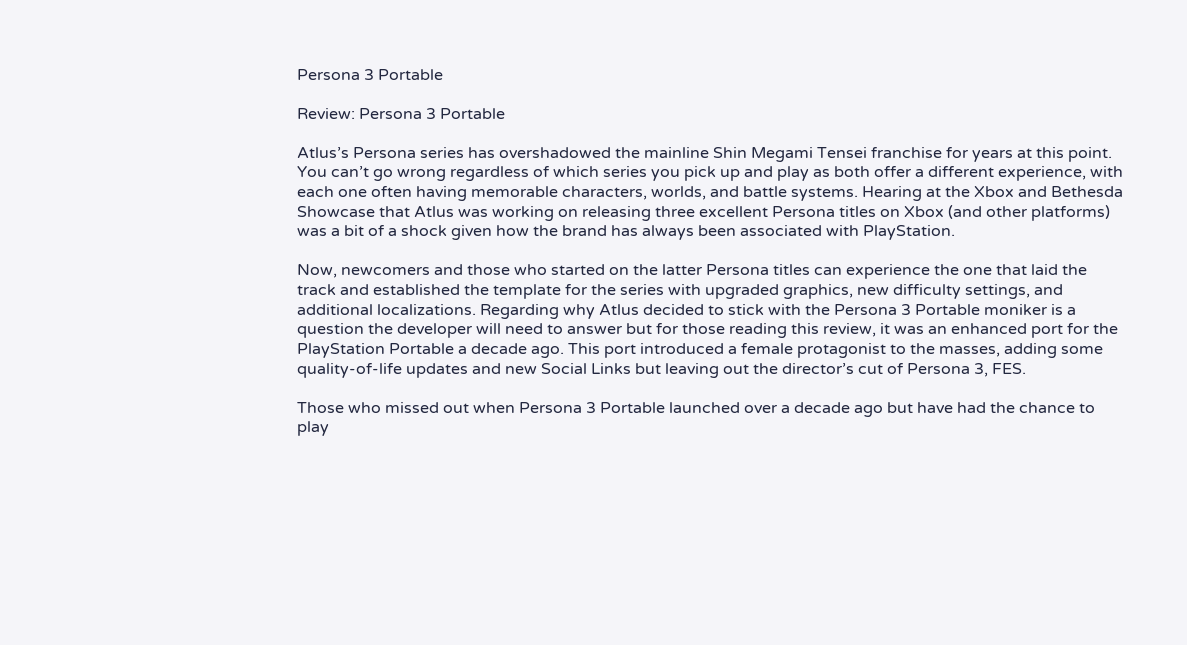Persona 3 Portable

Review: Persona 3 Portable

Atlus’s Persona series has overshadowed the mainline Shin Megami Tensei franchise for years at this point. You can’t go wrong regardless of which series you pick up and play as both offer a different experience, with each one often having memorable characters, worlds, and battle systems. Hearing at the Xbox and Bethesda Showcase that Atlus was working on releasing three excellent Persona titles on Xbox (and other platforms) was a bit of a shock given how the brand has always been associated with PlayStation.

Now, newcomers and those who started on the latter Persona titles can experience the one that laid the track and established the template for the series with upgraded graphics, new difficulty settings, and additional localizations. Regarding why Atlus decided to stick with the Persona 3 Portable moniker is a question the developer will need to answer but for those reading this review, it was an enhanced port for the PlayStation Portable a decade ago. This port introduced a female protagonist to the masses, adding some quality-of-life updates and new Social Links but leaving out the director’s cut of Persona 3, FES.

Those who missed out when Persona 3 Portable launched over a decade ago but have had the chance to play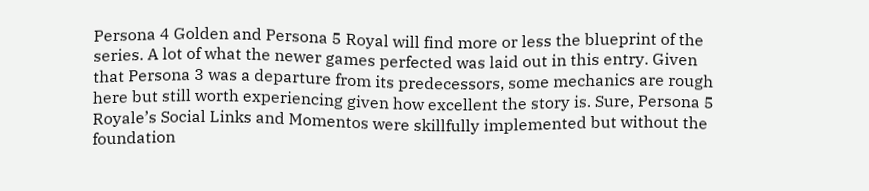Persona 4 Golden and Persona 5 Royal will find more or less the blueprint of the series. A lot of what the newer games perfected was laid out in this entry. Given that Persona 3 was a departure from its predecessors, some mechanics are rough here but still worth experiencing given how excellent the story is. Sure, Persona 5 Royale’s Social Links and Momentos were skillfully implemented but without the foundation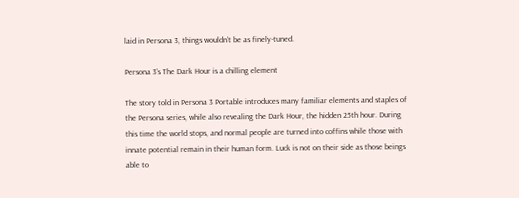laid in Persona 3, things wouldn’t be as finely-tuned.

Persona 3’s The Dark Hour is a chilling element

The story told in Persona 3 Portable introduces many familiar elements and staples of the Persona series, while also revealing the Dark Hour, the hidden 25th hour. During this time the world stops, and normal people are turned into coffins while those with innate potential remain in their human form. Luck is not on their side as those beings able to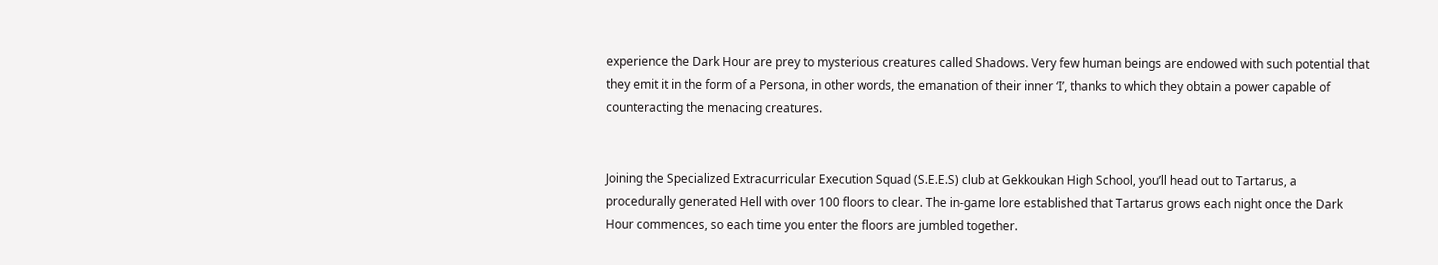experience the Dark Hour are prey to mysterious creatures called Shadows. Very few human beings are endowed with such potential that they emit it in the form of a Persona, in other words, the emanation of their inner ‘I’, thanks to which they obtain a power capable of counteracting the menacing creatures.


Joining the Specialized Extracurricular Execution Squad (S.E.E.S) club at Gekkoukan High School, you’ll head out to Tartarus, a procedurally generated Hell with over 100 floors to clear. The in-game lore established that Tartarus grows each night once the Dark Hour commences, so each time you enter the floors are jumbled together.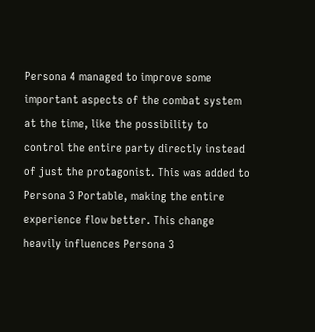Persona 4 managed to improve some important aspects of the combat system at the time, like the possibility to control the entire party directly instead of just the protagonist. This was added to Persona 3 Portable, making the entire experience flow better. This change heavily influences Persona 3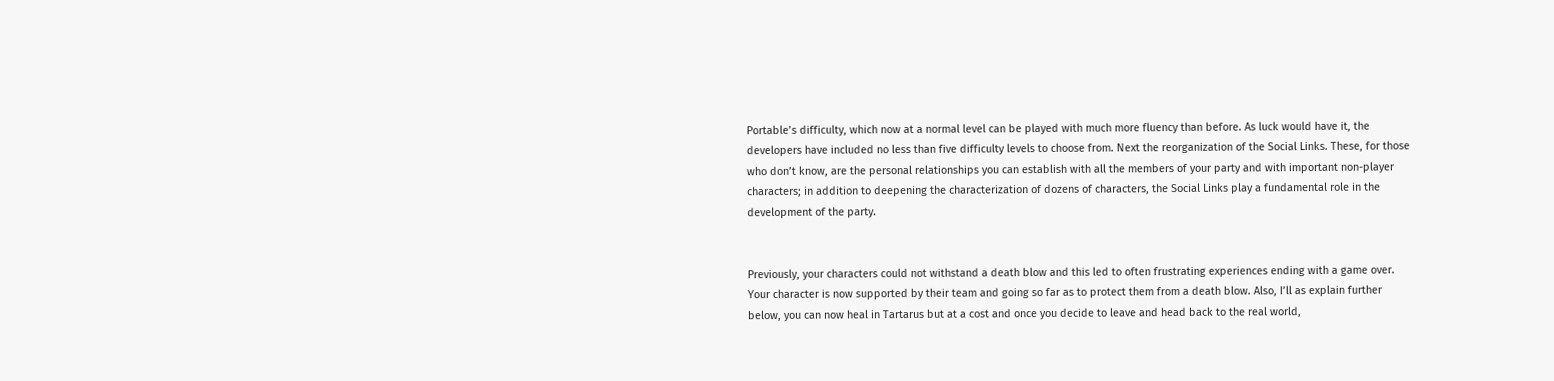Portable’s difficulty, which now at a normal level can be played with much more fluency than before. As luck would have it, the developers have included no less than five difficulty levels to choose from. Next the reorganization of the Social Links. These, for those who don’t know, are the personal relationships you can establish with all the members of your party and with important non-player characters; in addition to deepening the characterization of dozens of characters, the Social Links play a fundamental role in the development of the party.


Previously, your characters could not withstand a death blow and this led to often frustrating experiences ending with a game over. Your character is now supported by their team and going so far as to protect them from a death blow. Also, I’ll as explain further below, you can now heal in Tartarus but at a cost and once you decide to leave and head back to the real world,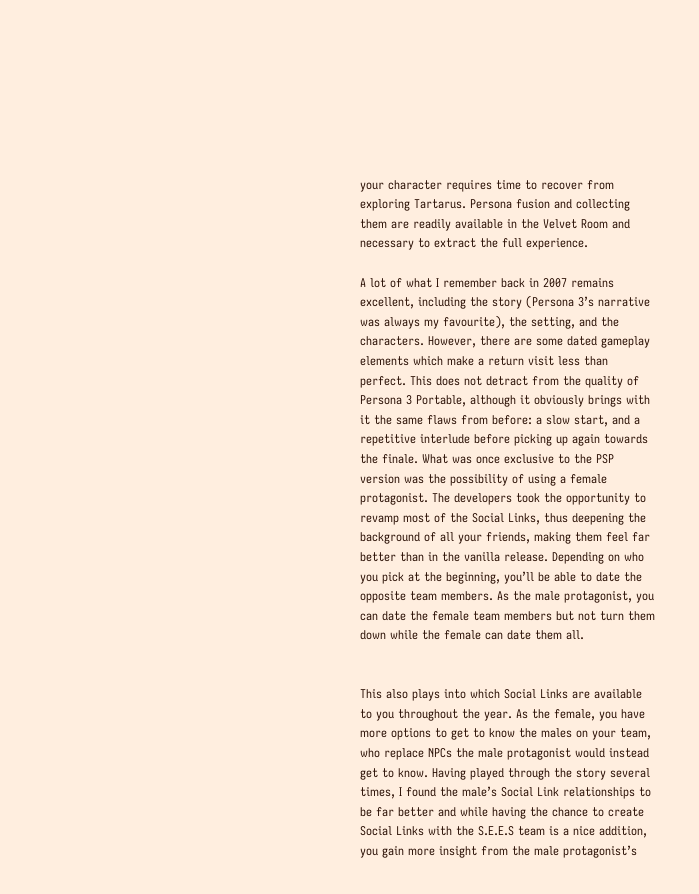your character requires time to recover from exploring Tartarus. Persona fusion and collecting them are readily available in the Velvet Room and necessary to extract the full experience.

A lot of what I remember back in 2007 remains excellent, including the story (Persona 3’s narrative was always my favourite), the setting, and the characters. However, there are some dated gameplay elements which make a return visit less than perfect. This does not detract from the quality of Persona 3 Portable, although it obviously brings with it the same flaws from before: a slow start, and a repetitive interlude before picking up again towards the finale. What was once exclusive to the PSP version was the possibility of using a female protagonist. The developers took the opportunity to revamp most of the Social Links, thus deepening the background of all your friends, making them feel far better than in the vanilla release. Depending on who you pick at the beginning, you’ll be able to date the opposite team members. As the male protagonist, you can date the female team members but not turn them down while the female can date them all.


This also plays into which Social Links are available to you throughout the year. As the female, you have more options to get to know the males on your team, who replace NPCs the male protagonist would instead get to know. Having played through the story several times, I found the male’s Social Link relationships to be far better and while having the chance to create Social Links with the S.E.E.S team is a nice addition, you gain more insight from the male protagonist’s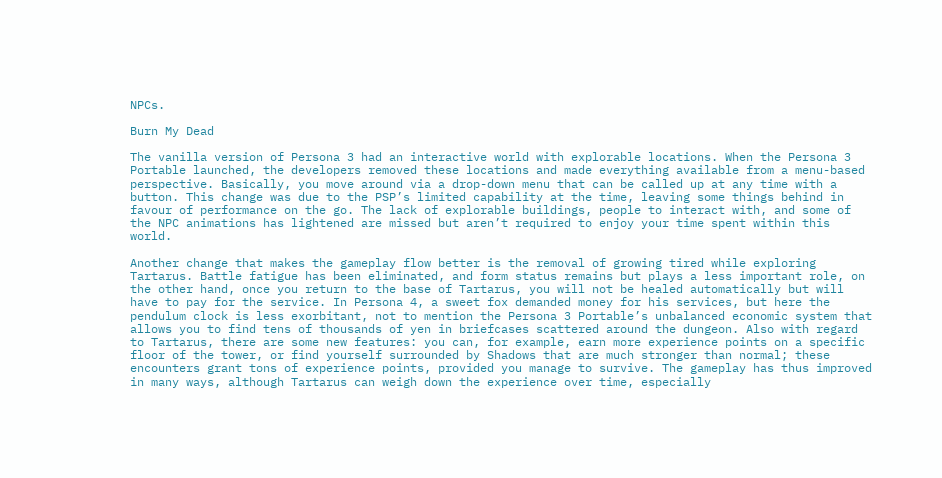NPCs.

Burn My Dead

The vanilla version of Persona 3 had an interactive world with explorable locations. When the Persona 3 Portable launched, the developers removed these locations and made everything available from a menu-based perspective. Basically, you move around via a drop-down menu that can be called up at any time with a button. This change was due to the PSP’s limited capability at the time, leaving some things behind in favour of performance on the go. The lack of explorable buildings, people to interact with, and some of the NPC animations has lightened are missed but aren’t required to enjoy your time spent within this world.

Another change that makes the gameplay flow better is the removal of growing tired while exploring Tartarus. Battle fatigue has been eliminated, and form status remains but plays a less important role, on the other hand, once you return to the base of Tartarus, you will not be healed automatically but will have to pay for the service. In Persona 4, a sweet fox demanded money for his services, but here the pendulum clock is less exorbitant, not to mention the Persona 3 Portable’s unbalanced economic system that allows you to find tens of thousands of yen in briefcases scattered around the dungeon. Also with regard to Tartarus, there are some new features: you can, for example, earn more experience points on a specific floor of the tower, or find yourself surrounded by Shadows that are much stronger than normal; these encounters grant tons of experience points, provided you manage to survive. The gameplay has thus improved in many ways, although Tartarus can weigh down the experience over time, especially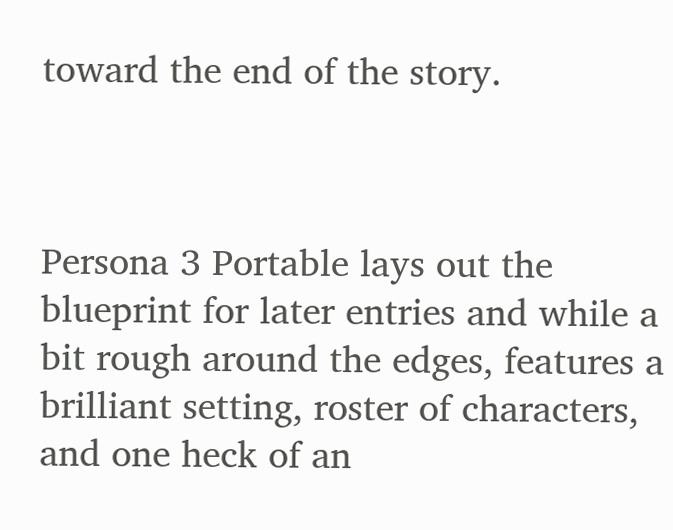toward the end of the story.



Persona 3 Portable lays out the blueprint for later entries and while a bit rough around the edges, features a brilliant setting, roster of characters, and one heck of an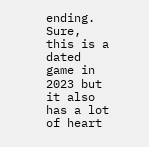ending. Sure, this is a dated game in 2023 but it also has a lot of heart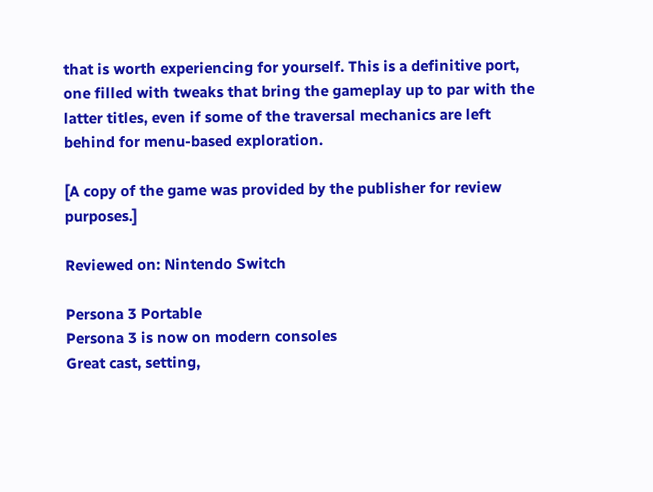that is worth experiencing for yourself. This is a definitive port, one filled with tweaks that bring the gameplay up to par with the latter titles, even if some of the traversal mechanics are left behind for menu-based exploration.

[A copy of the game was provided by the publisher for review purposes.]

Reviewed on: Nintendo Switch

Persona 3 Portable
Persona 3 is now on modern consoles
Great cast, setting,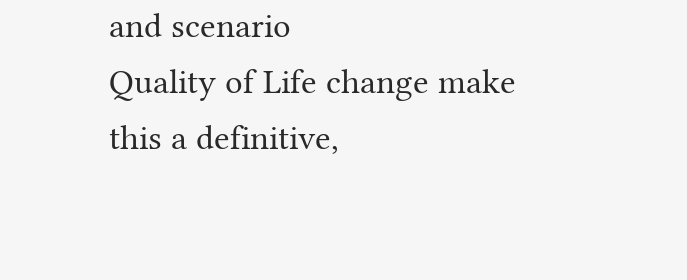and scenario
Quality of Life change make this a definitive,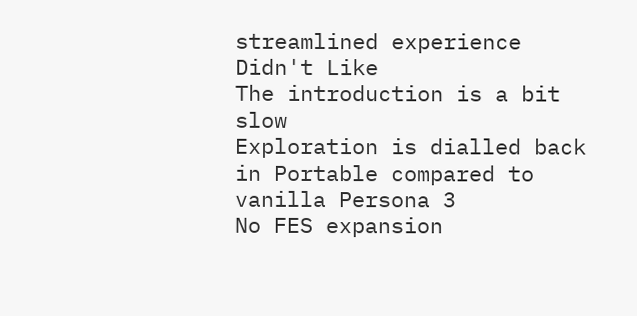streamlined experience
Didn't Like
The introduction is a bit slow
Exploration is dialled back in Portable compared to vanilla Persona 3
No FES expansion